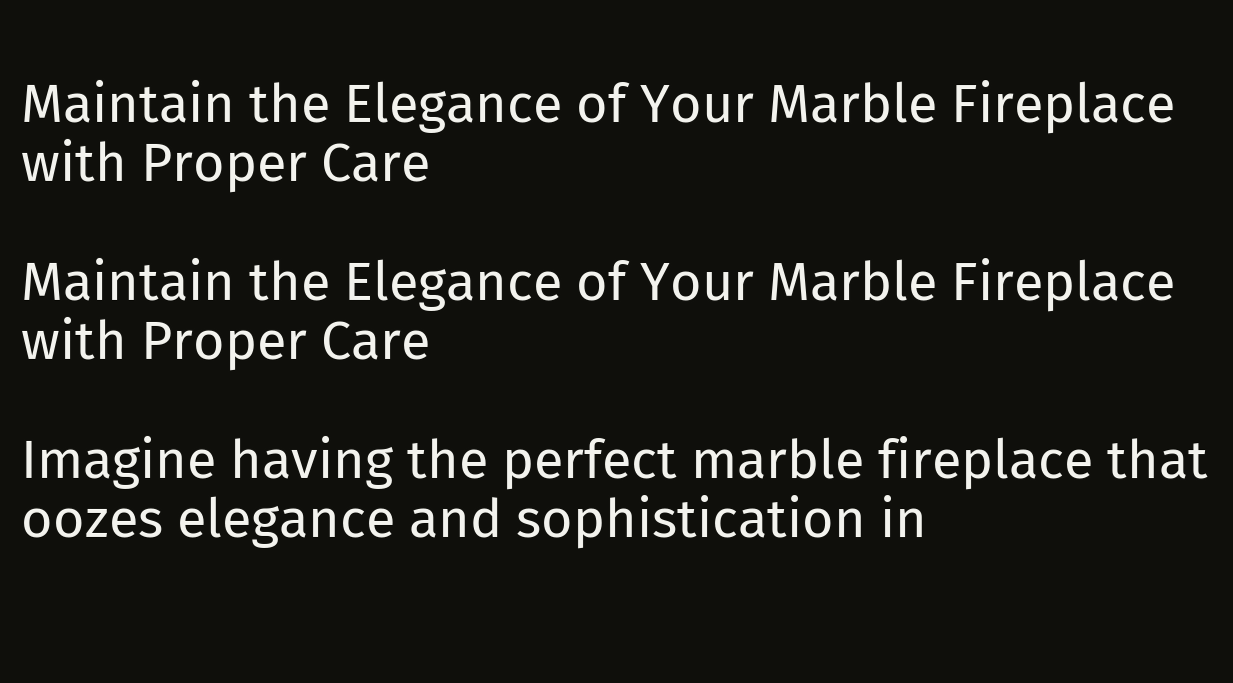Maintain the Elegance of Your Marble Fireplace with Proper Care

Maintain the Elegance of Your Marble Fireplace with Proper Care

Imagine having the perfect marble fireplace that oozes elegance and sophistication in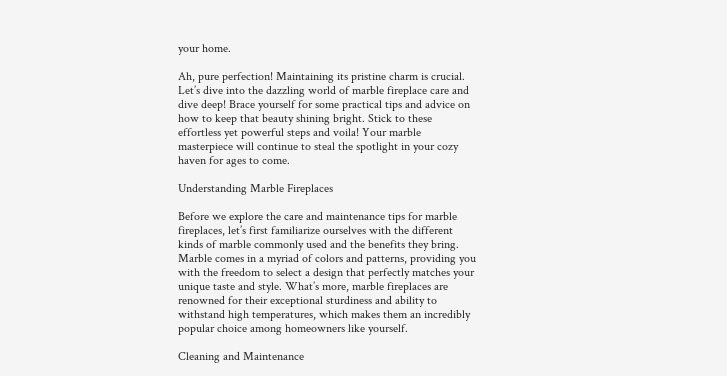your home.

Ah, pure perfection! Maintaining its pristine charm is crucial. Let’s dive into the dazzling world of marble fireplace care and dive deep! Brace yourself for some practical tips and advice on how to keep that beauty shining bright. Stick to these effortless yet powerful steps and voila! Your marble masterpiece will continue to steal the spotlight in your cozy haven for ages to come.

Understanding Marble Fireplaces

Before we explore the care and maintenance tips for marble fireplaces, let’s first familiarize ourselves with the different kinds of marble commonly used and the benefits they bring. Marble comes in a myriad of colors and patterns, providing you with the freedom to select a design that perfectly matches your unique taste and style. What’s more, marble fireplaces are renowned for their exceptional sturdiness and ability to withstand high temperatures, which makes them an incredibly popular choice among homeowners like yourself.

Cleaning and Maintenance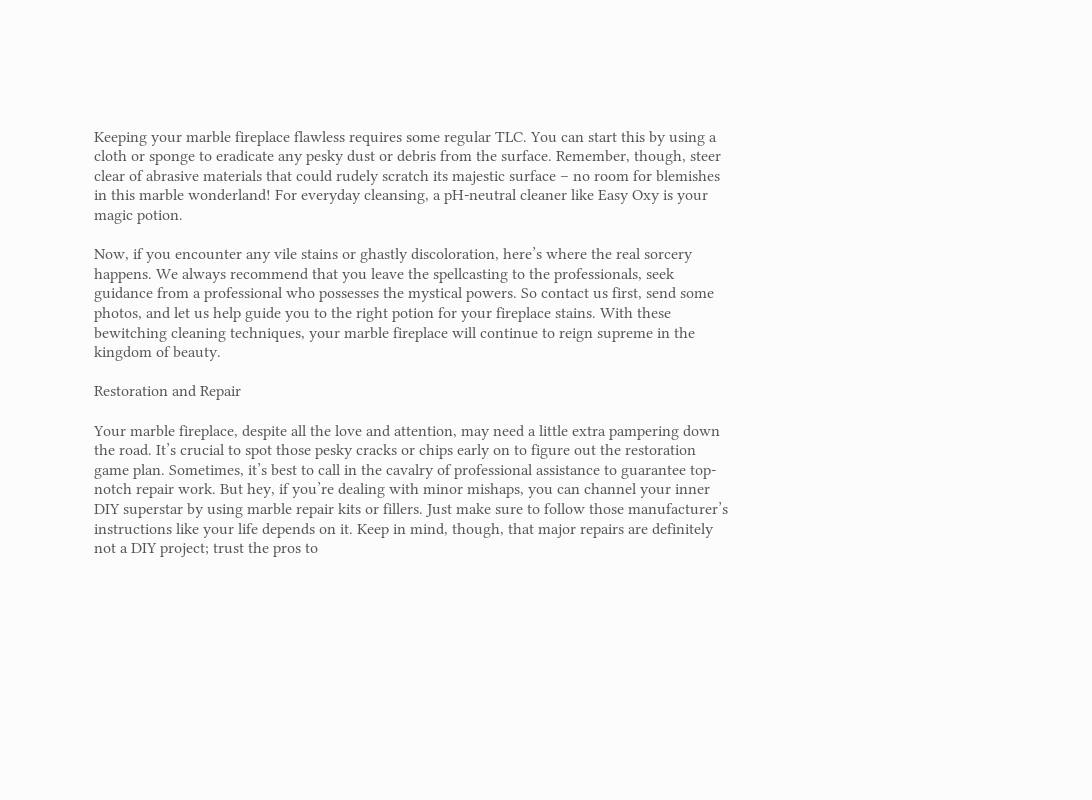Keeping your marble fireplace flawless requires some regular TLC. You can start this by using a cloth or sponge to eradicate any pesky dust or debris from the surface. Remember, though, steer clear of abrasive materials that could rudely scratch its majestic surface – no room for blemishes in this marble wonderland! For everyday cleansing, a pH-neutral cleaner like Easy Oxy is your magic potion.

Now, if you encounter any vile stains or ghastly discoloration, here’s where the real sorcery happens. We always recommend that you leave the spellcasting to the professionals, seek guidance from a professional who possesses the mystical powers. So contact us first, send some photos, and let us help guide you to the right potion for your fireplace stains. With these bewitching cleaning techniques, your marble fireplace will continue to reign supreme in the kingdom of beauty.

Restoration and Repair

Your marble fireplace, despite all the love and attention, may need a little extra pampering down the road. It’s crucial to spot those pesky cracks or chips early on to figure out the restoration game plan. Sometimes, it’s best to call in the cavalry of professional assistance to guarantee top-notch repair work. But hey, if you’re dealing with minor mishaps, you can channel your inner DIY superstar by using marble repair kits or fillers. Just make sure to follow those manufacturer’s instructions like your life depends on it. Keep in mind, though, that major repairs are definitely not a DIY project; trust the pros to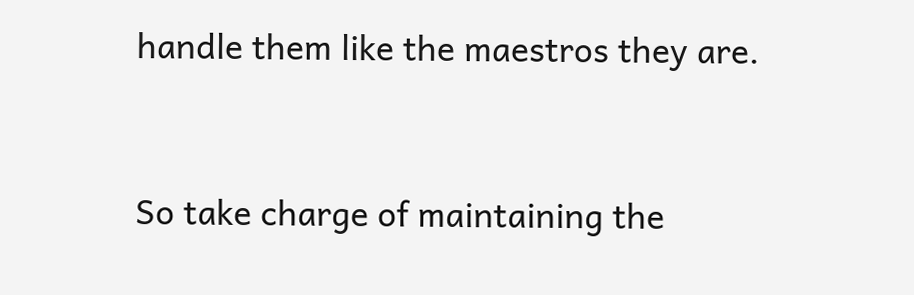handle them like the maestros they are.


So take charge of maintaining the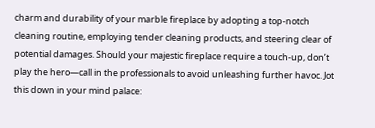charm and durability of your marble fireplace by adopting a top-notch cleaning routine, employing tender cleaning products, and steering clear of potential damages. Should your majestic fireplace require a touch-up, don’t play the hero—call in the professionals to avoid unleashing further havoc. Jot this down in your mind palace: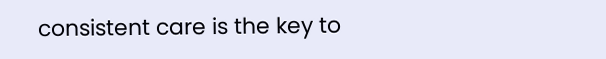consistent care is the key to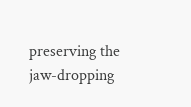preserving the jaw-dropping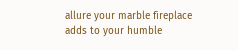allure your marble fireplace adds to your humble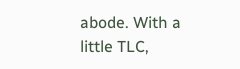abode. With a little TLC,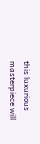this luxurious masterpiece will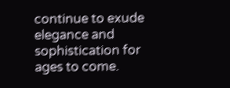continue to exude elegance and sophistication for ages to come.